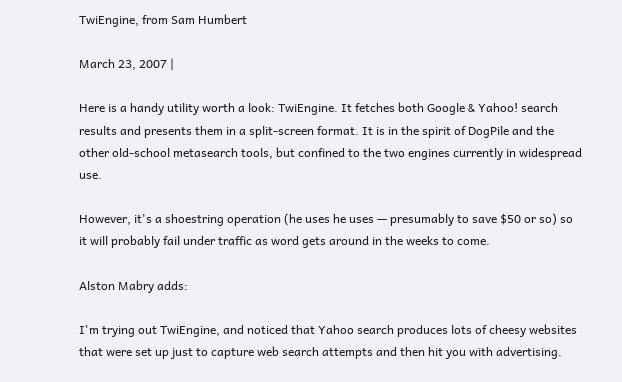TwiEngine, from Sam Humbert

March 23, 2007 |

Here is a handy utility worth a look: TwiEngine. It fetches both Google & Yahoo! search results and presents them in a split-screen format. It is in the spirit of DogPile and the other old-school metasearch tools, but confined to the two engines currently in widespread use.

However, it's a shoestring operation (he uses he uses — presumably to save $50 or so) so it will probably fail under traffic as word gets around in the weeks to come.

Alston Mabry adds:

I'm trying out TwiEngine, and noticed that Yahoo search produces lots of cheesy websites that were set up just to capture web search attempts and then hit you with advertising.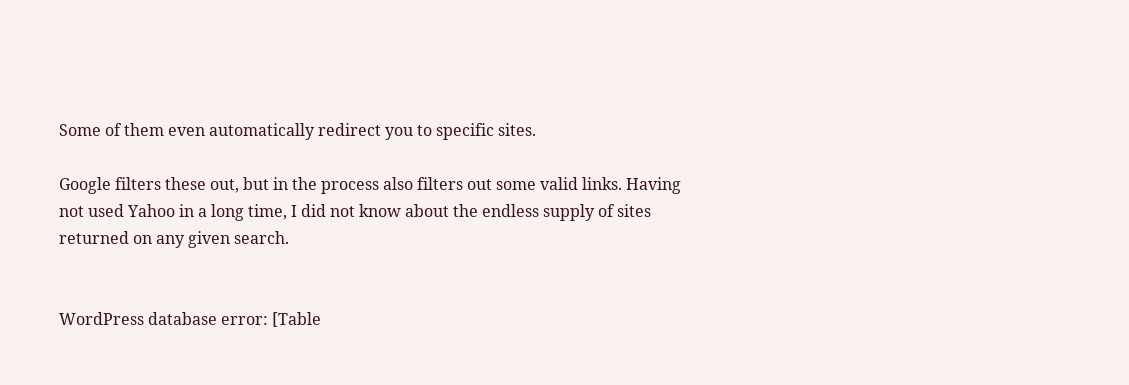Some of them even automatically redirect you to specific sites.

Google filters these out, but in the process also filters out some valid links. Having not used Yahoo in a long time, I did not know about the endless supply of sites returned on any given search.


WordPress database error: [Table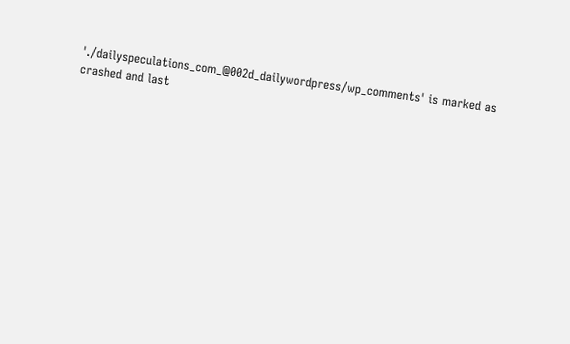'./dailyspeculations_com_@002d_dailywordpress/wp_comments' is marked as crashed and last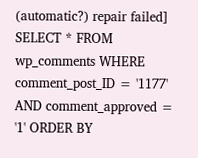(automatic?) repair failed]
SELECT * FROM wp_comments WHERE comment_post_ID = '1177' AND comment_approved = '1' ORDER BY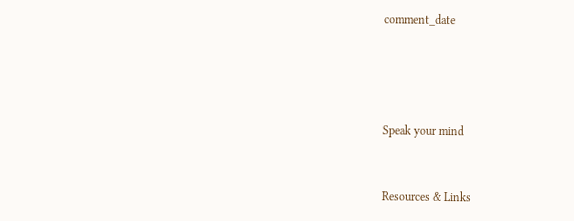comment_date




Speak your mind


Resources & Links